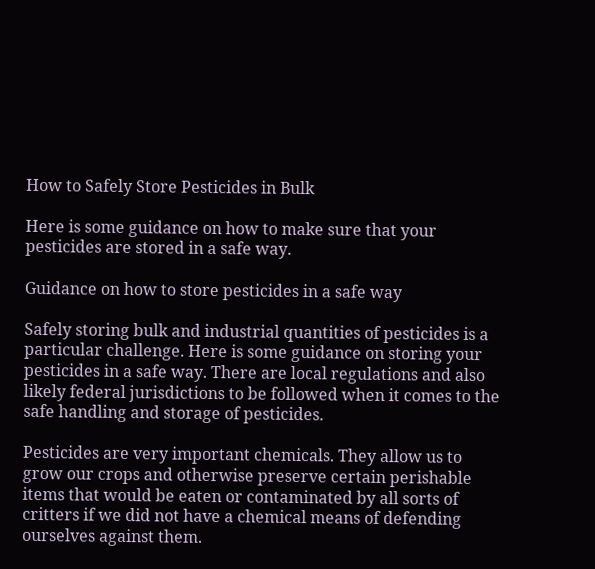How to Safely Store Pesticides in Bulk

Here is some guidance on how to make sure that your pesticides are stored in a safe way.

Guidance on how to store pesticides in a safe way

Safely storing bulk and industrial quantities of pesticides is a particular challenge. Here is some guidance on storing your pesticides in a safe way. There are local regulations and also likely federal jurisdictions to be followed when it comes to the safe handling and storage of pesticides.

Pesticides are very important chemicals. They allow us to grow our crops and otherwise preserve certain perishable items that would be eaten or contaminated by all sorts of critters if we did not have a chemical means of defending ourselves against them.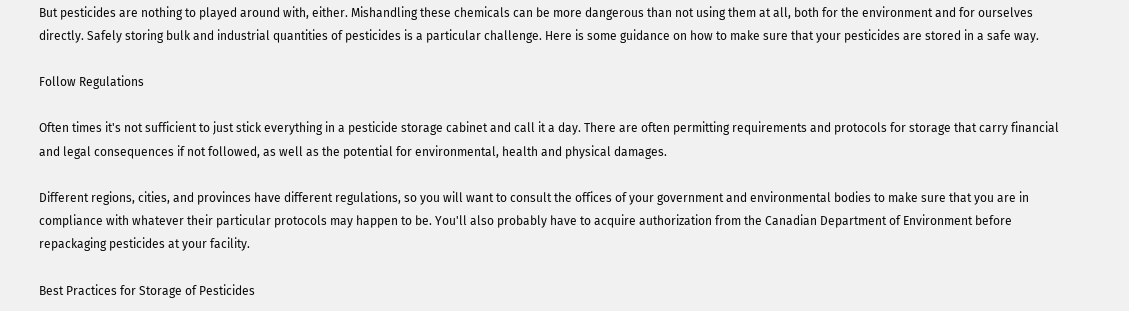But pesticides are nothing to played around with, either. Mishandling these chemicals can be more dangerous than not using them at all, both for the environment and for ourselves directly. Safely storing bulk and industrial quantities of pesticides is a particular challenge. Here is some guidance on how to make sure that your pesticides are stored in a safe way.

Follow Regulations

Often times it's not sufficient to just stick everything in a pesticide storage cabinet and call it a day. There are often permitting requirements and protocols for storage that carry financial and legal consequences if not followed, as well as the potential for environmental, health and physical damages.

Different regions, cities, and provinces have different regulations, so you will want to consult the offices of your government and environmental bodies to make sure that you are in compliance with whatever their particular protocols may happen to be. You'll also probably have to acquire authorization from the Canadian Department of Environment before repackaging pesticides at your facility.

Best Practices for Storage of Pesticides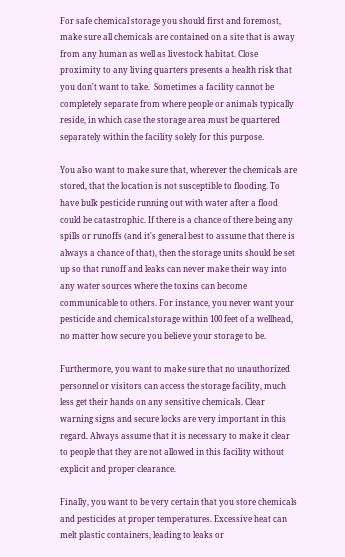For safe chemical storage you should first and foremost, make sure all chemicals are contained on a site that is away from any human as well as livestock habitat. Close proximity to any living quarters presents a health risk that you don't want to take.  Sometimes a facility cannot be completely separate from where people or animals typically reside, in which case the storage area must be quartered separately within the facility solely for this purpose.

You also want to make sure that, wherever the chemicals are stored, that the location is not susceptible to flooding. To have bulk pesticide running out with water after a flood could be catastrophic. If there is a chance of there being any spills or runoffs (and it's general best to assume that there is always a chance of that), then the storage units should be set up so that runoff and leaks can never make their way into any water sources where the toxins can become communicable to others. For instance, you never want your pesticide and chemical storage within 100 feet of a wellhead, no matter how secure you believe your storage to be.

Furthermore, you want to make sure that no unauthorized personnel or visitors can access the storage facility, much less get their hands on any sensitive chemicals. Clear warning signs and secure locks are very important in this regard. Always assume that it is necessary to make it clear to people that they are not allowed in this facility without explicit and proper clearance.

Finally, you want to be very certain that you store chemicals and pesticides at proper temperatures. Excessive heat can melt plastic containers, leading to leaks or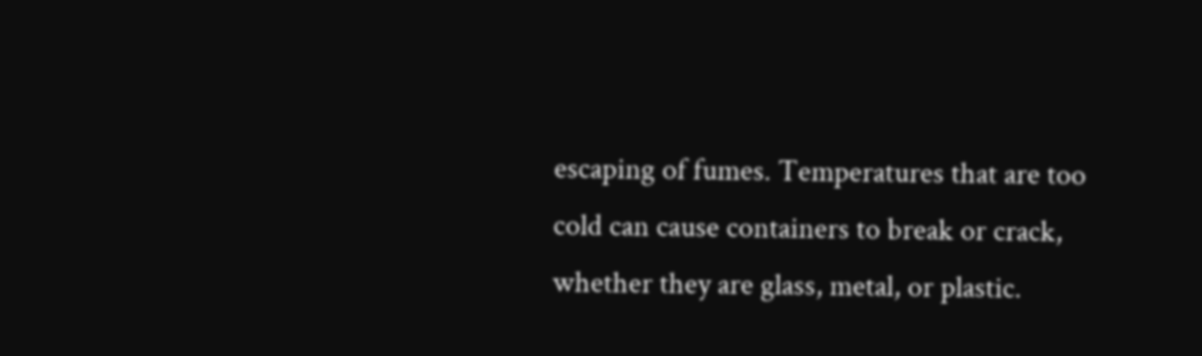escaping of fumes. Temperatures that are too cold can cause containers to break or crack, whether they are glass, metal, or plastic.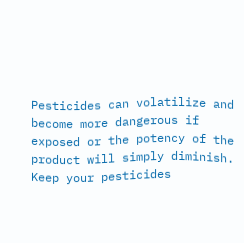Pesticides can volatilize and become more dangerous if exposed or the potency of the product will simply diminish. Keep your pesticides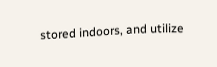stored indoors, and utilize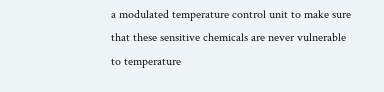a modulated temperature control unit to make sure that these sensitive chemicals are never vulnerable to temperature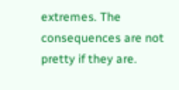extremes. The consequences are not pretty if they are.